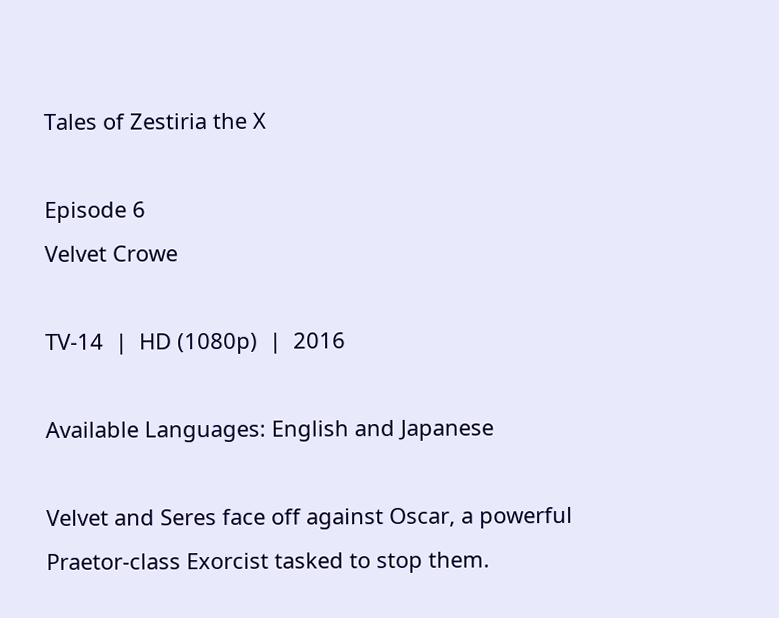Tales of Zestiria the X

Episode 6
Velvet Crowe

TV-14  |  HD (1080p)  |  2016

Available Languages: English and Japanese

Velvet and Seres face off against Oscar, a powerful Praetor-class Exorcist tasked to stop them.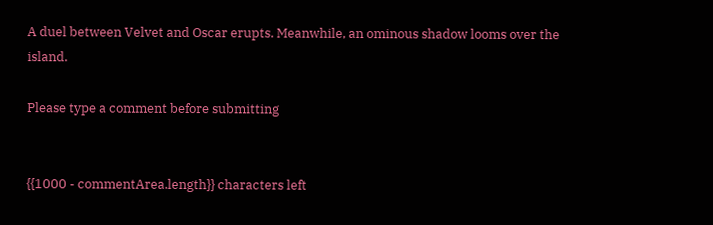A duel between Velvet and Oscar erupts. Meanwhile, an ominous shadow looms over the island.

Please type a comment before submitting


{{1000 - commentArea.length}} characters left